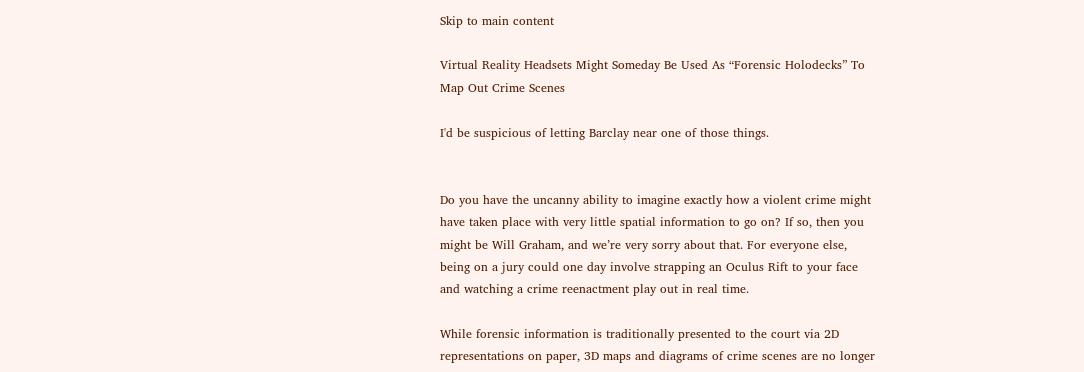Skip to main content

Virtual Reality Headsets Might Someday Be Used As “Forensic Holodecks” To Map Out Crime Scenes

I'd be suspicious of letting Barclay near one of those things.


Do you have the uncanny ability to imagine exactly how a violent crime might have taken place with very little spatial information to go on? If so, then you might be Will Graham, and we’re very sorry about that. For everyone else, being on a jury could one day involve strapping an Oculus Rift to your face and watching a crime reenactment play out in real time.

While forensic information is traditionally presented to the court via 2D representations on paper, 3D maps and diagrams of crime scenes are no longer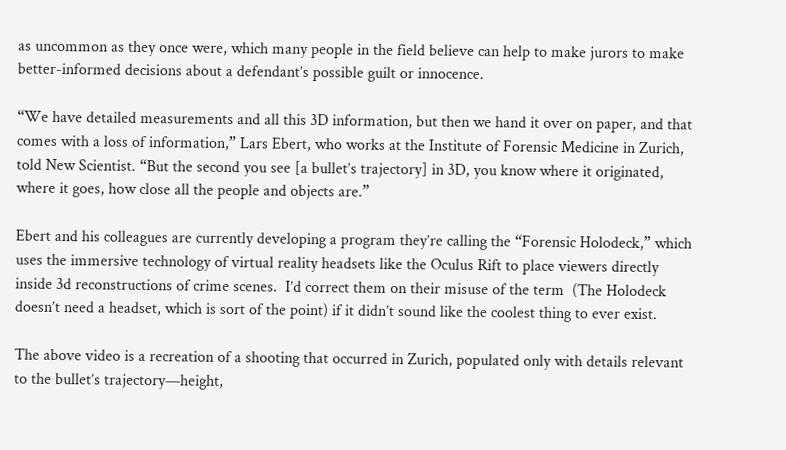as uncommon as they once were, which many people in the field believe can help to make jurors to make better-informed decisions about a defendant’s possible guilt or innocence.

“We have detailed measurements and all this 3D information, but then we hand it over on paper, and that comes with a loss of information,” Lars Ebert, who works at the Institute of Forensic Medicine in Zurich, told New Scientist. “But the second you see [a bullet’s trajectory] in 3D, you know where it originated, where it goes, how close all the people and objects are.”

Ebert and his colleagues are currently developing a program they’re calling the “Forensic Holodeck,” which uses the immersive technology of virtual reality headsets like the Oculus Rift to place viewers directly inside 3d reconstructions of crime scenes.  I’d correct them on their misuse of the term  (The Holodeck doesn’t need a headset, which is sort of the point) if it didn’t sound like the coolest thing to ever exist.

The above video is a recreation of a shooting that occurred in Zurich, populated only with details relevant to the bullet’s trajectory—height,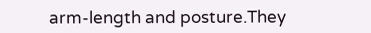arm-length and posture.They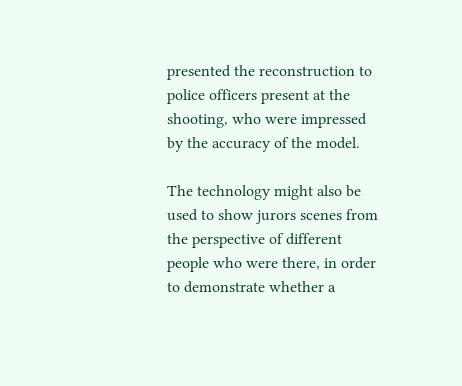presented the reconstruction to police officers present at the shooting, who were impressed by the accuracy of the model.

The technology might also be used to show jurors scenes from the perspective of different people who were there, in order to demonstrate whether a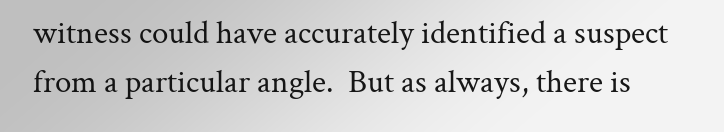witness could have accurately identified a suspect from a particular angle.  But as always, there is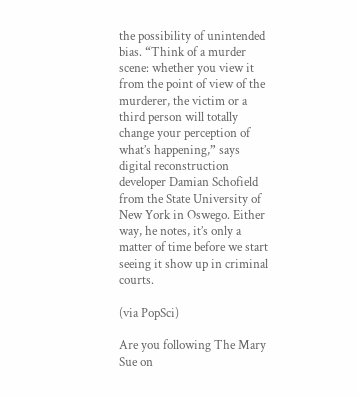the possibility of unintended bias. “Think of a murder scene: whether you view it from the point of view of the murderer, the victim or a third person will totally change your perception of what’s happening,” says digital reconstruction developer Damian Schofield from the State University of New York in Oswego. Either way, he notes, it’s only a matter of time before we start seeing it show up in criminal courts.

(via PopSci)

Are you following The Mary Sue on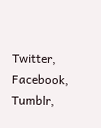Twitter, Facebook, Tumblr,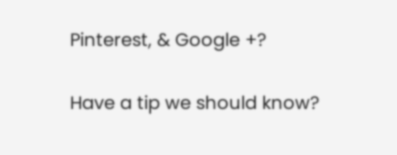Pinterest, & Google +?

Have a tip we should know?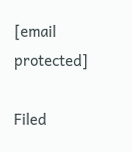[email protected]

Filed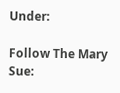Under:

Follow The Mary Sue: